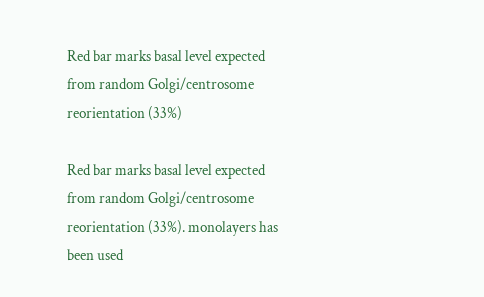Red bar marks basal level expected from random Golgi/centrosome reorientation (33%)

Red bar marks basal level expected from random Golgi/centrosome reorientation (33%). monolayers has been used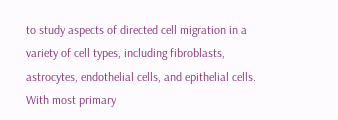to study aspects of directed cell migration in a variety of cell types, including fibroblasts, astrocytes, endothelial cells, and epithelial cells. With most primary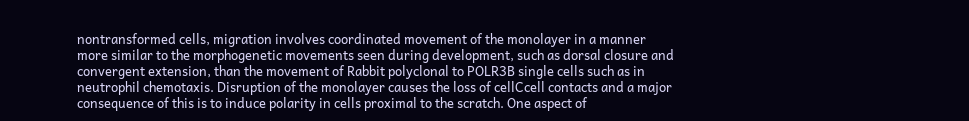nontransformed cells, migration involves coordinated movement of the monolayer in a manner more similar to the morphogenetic movements seen during development, such as dorsal closure and convergent extension, than the movement of Rabbit polyclonal to POLR3B single cells such as in neutrophil chemotaxis. Disruption of the monolayer causes the loss of cellCcell contacts and a major consequence of this is to induce polarity in cells proximal to the scratch. One aspect of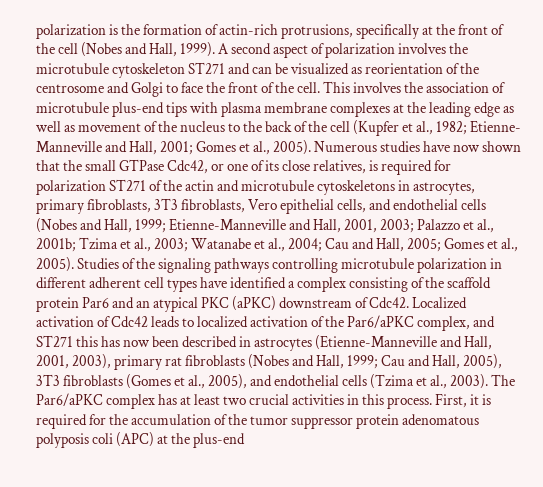polarization is the formation of actin-rich protrusions, specifically at the front of the cell (Nobes and Hall, 1999). A second aspect of polarization involves the microtubule cytoskeleton ST271 and can be visualized as reorientation of the centrosome and Golgi to face the front of the cell. This involves the association of microtubule plus-end tips with plasma membrane complexes at the leading edge as well as movement of the nucleus to the back of the cell (Kupfer et al., 1982; Etienne-Manneville and Hall, 2001; Gomes et al., 2005). Numerous studies have now shown that the small GTPase Cdc42, or one of its close relatives, is required for polarization ST271 of the actin and microtubule cytoskeletons in astrocytes, primary fibroblasts, 3T3 fibroblasts, Vero epithelial cells, and endothelial cells (Nobes and Hall, 1999; Etienne-Manneville and Hall, 2001, 2003; Palazzo et al., 2001b; Tzima et al., 2003; Watanabe et al., 2004; Cau and Hall, 2005; Gomes et al., 2005). Studies of the signaling pathways controlling microtubule polarization in different adherent cell types have identified a complex consisting of the scaffold protein Par6 and an atypical PKC (aPKC) downstream of Cdc42. Localized activation of Cdc42 leads to localized activation of the Par6/aPKC complex, and ST271 this has now been described in astrocytes (Etienne-Manneville and Hall, 2001, 2003), primary rat fibroblasts (Nobes and Hall, 1999; Cau and Hall, 2005), 3T3 fibroblasts (Gomes et al., 2005), and endothelial cells (Tzima et al., 2003). The Par6/aPKC complex has at least two crucial activities in this process. First, it is required for the accumulation of the tumor suppressor protein adenomatous polyposis coli (APC) at the plus-end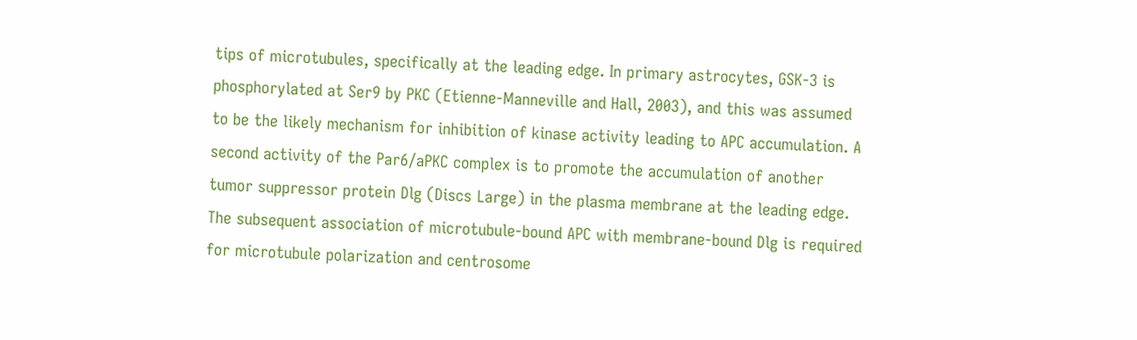tips of microtubules, specifically at the leading edge. In primary astrocytes, GSK-3 is phosphorylated at Ser9 by PKC (Etienne-Manneville and Hall, 2003), and this was assumed to be the likely mechanism for inhibition of kinase activity leading to APC accumulation. A second activity of the Par6/aPKC complex is to promote the accumulation of another tumor suppressor protein Dlg (Discs Large) in the plasma membrane at the leading edge. The subsequent association of microtubule-bound APC with membrane-bound Dlg is required for microtubule polarization and centrosome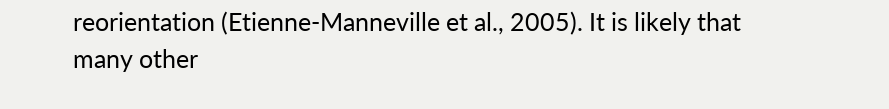reorientation (Etienne-Manneville et al., 2005). It is likely that many other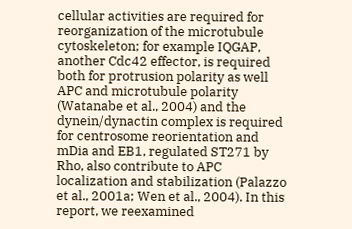cellular activities are required for reorganization of the microtubule cytoskeleton; for example IQGAP, another Cdc42 effector, is required both for protrusion polarity as well APC and microtubule polarity (Watanabe et al., 2004) and the dynein/dynactin complex is required for centrosome reorientation and mDia and EB1, regulated ST271 by Rho, also contribute to APC localization and stabilization (Palazzo et al., 2001a; Wen et al., 2004). In this report, we reexamined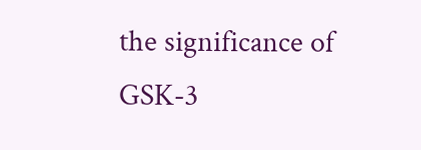the significance of GSK-3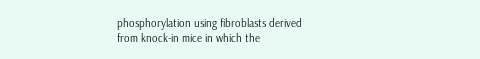phosphorylation using fibroblasts derived from knock-in mice in which the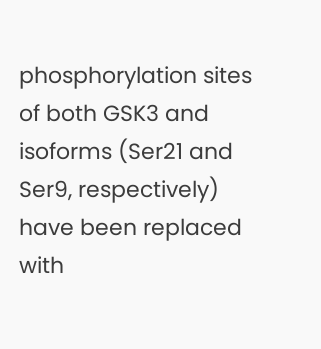phosphorylation sites of both GSK3 and isoforms (Ser21 and Ser9, respectively) have been replaced with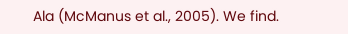Ala (McManus et al., 2005). We find.